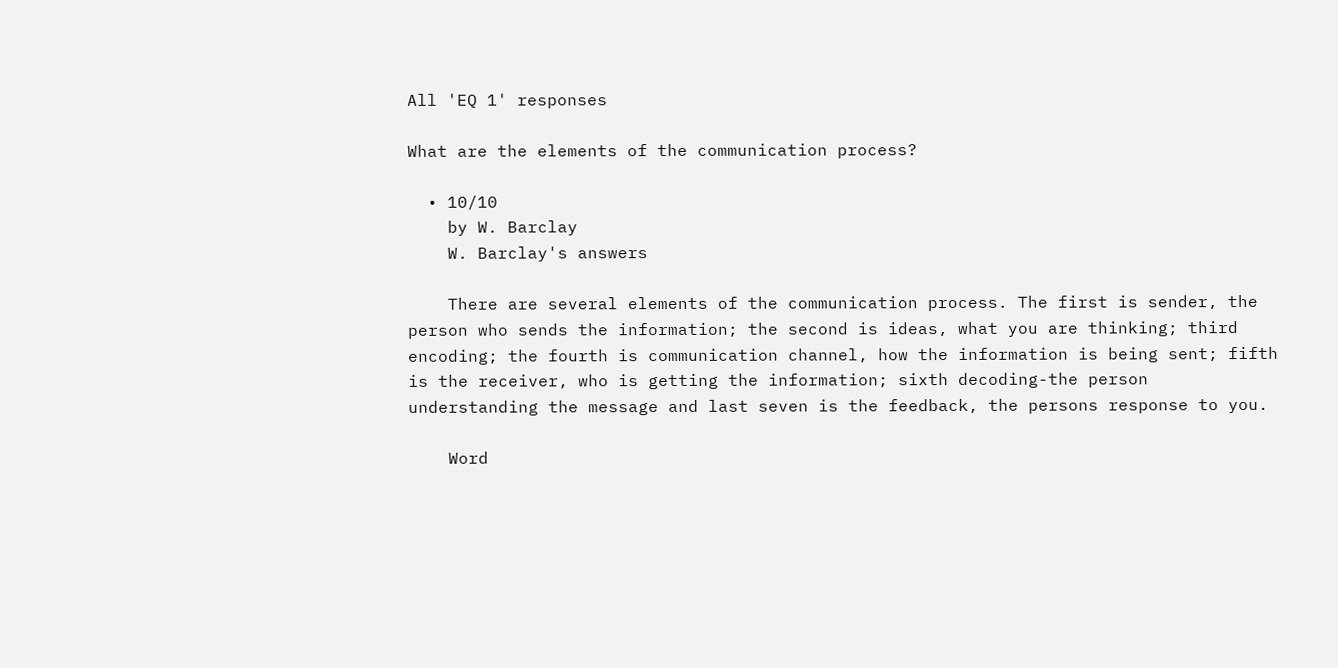All 'EQ 1' responses

What are the elements of the communication process?

  • 10/10
    by W. Barclay
    W. Barclay's answers

    There are several elements of the communication process. The first is sender, the person who sends the information; the second is ideas, what you are thinking; third encoding; the fourth is communication channel, how the information is being sent; fifth is the receiver, who is getting the information; sixth decoding-the person understanding the message and last seven is the feedback, the persons response to you.

    Word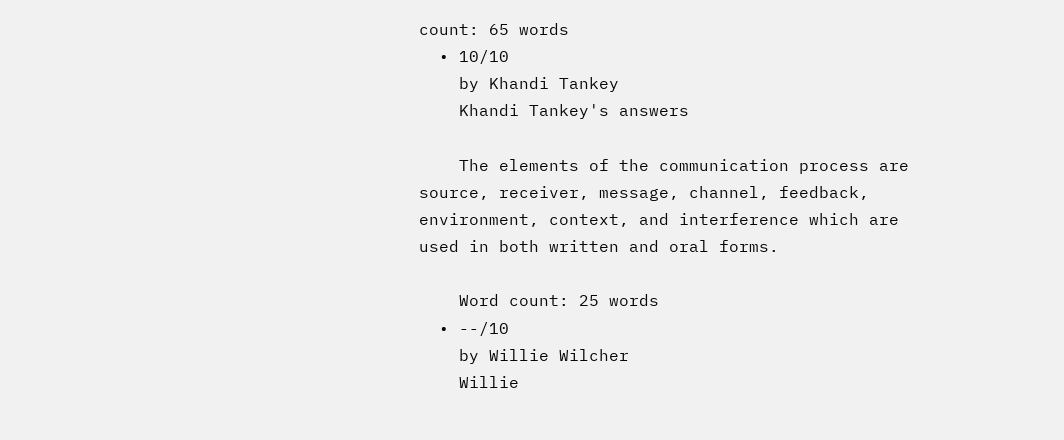count: 65 words
  • 10/10
    by Khandi Tankey
    Khandi Tankey's answers

    The elements of the communication process are source, receiver, message, channel, feedback, environment, context, and interference which are used in both written and oral forms.

    Word count: 25 words
  • --/10
    by Willie Wilcher
    Willie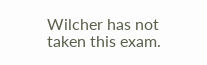Wilcher has not taken this exam.